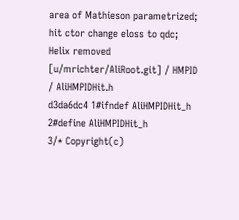area of Mathieson parametrized; hit ctor change eloss to qdc; Helix removed
[u/mrichter/AliRoot.git] / HMPID / AliHMPIDHit.h
d3da6dc4 1#ifndef AliHMPIDHit_h
2#define AliHMPIDHit_h
3/* Copyright(c)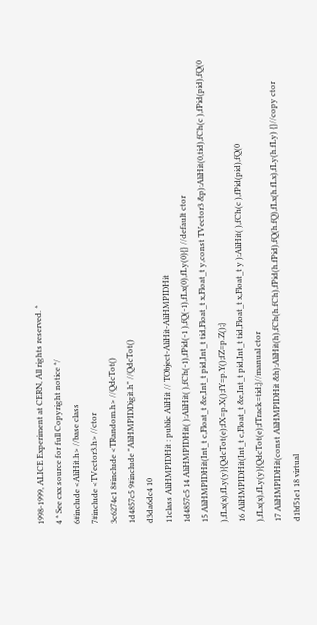1998-1999, ALICE Experiment at CERN, All rights reserved. *
4 * See cxx source for full Copyright notice */
6#include <AliHit.h> //base class
7#include <TVector3.h> //ctor
3c6274c1 8#include <TRandom.h> //QdcTot()
1d4857c5 9#include "AliHMPIDDigit.h" //QdcTot()
d3da6dc4 10
11class AliHMPIDHit : public AliHit // TObject-AliHit-AliHMPIDHit
1d4857c5 14 AliHMPIDHit( ):AliHit( ),fCh(-1),fPid(-1 ),fQ(-1),fLx(0),fLy(0){} //default ctor
15 AliHMPIDHit(Int_t c,Float_t &e,Int_t pid,Int_t tid,Float_t x,Float_t y,const TVector3 &p):AliHit(0,tid),fCh(c ),fPid(pid),fQ(0 ),fLx(x),fLy(y){QdcTot(e);fX=p.X();fY=p.Y();fZ=p.Z();}
16 AliHMPIDHit(Int_t c,Float_t &e,Int_t pid,Int_t tid,Float_t x,Float_t y ):AliHit( ),fCh(c ),fPid(pid),fQ(0 ),fLx(x),fLy(y){QdcTot(e);fTrack=tid;}//manual ctor
17 AliHMPIDHit(const AliHMPIDHit &h):AliHit(h),fCh(h.fCh),fPid(h.fPid),fQ(h.fQ),fLx(h.fLx),fLy(h.fLy) {}//copy ctor
d1bf51e1 18 virtual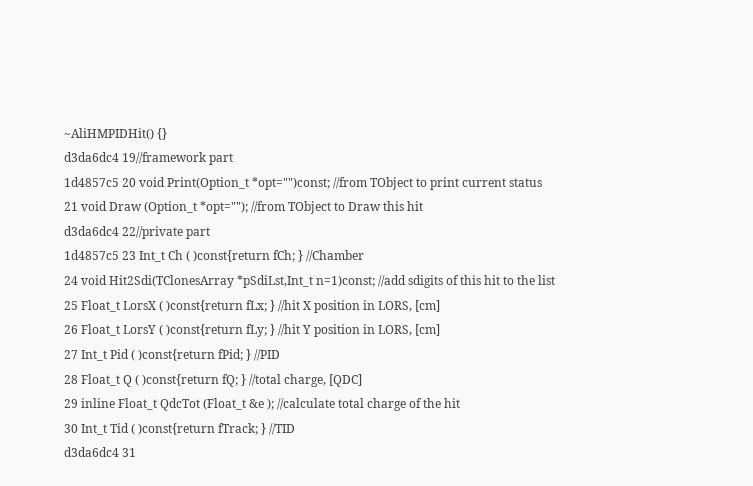~AliHMPIDHit() {}
d3da6dc4 19//framework part
1d4857c5 20 void Print(Option_t *opt="")const; //from TObject to print current status
21 void Draw (Option_t *opt=""); //from TObject to Draw this hit
d3da6dc4 22//private part
1d4857c5 23 Int_t Ch ( )const{return fCh; } //Chamber
24 void Hit2Sdi(TClonesArray *pSdiLst,Int_t n=1)const; //add sdigits of this hit to the list
25 Float_t LorsX ( )const{return fLx; } //hit X position in LORS, [cm]
26 Float_t LorsY ( )const{return fLy; } //hit Y position in LORS, [cm]
27 Int_t Pid ( )const{return fPid; } //PID
28 Float_t Q ( )const{return fQ; } //total charge, [QDC]
29 inline Float_t QdcTot (Float_t &e ); //calculate total charge of the hit
30 Int_t Tid ( )const{return fTrack; } //TID
d3da6dc4 31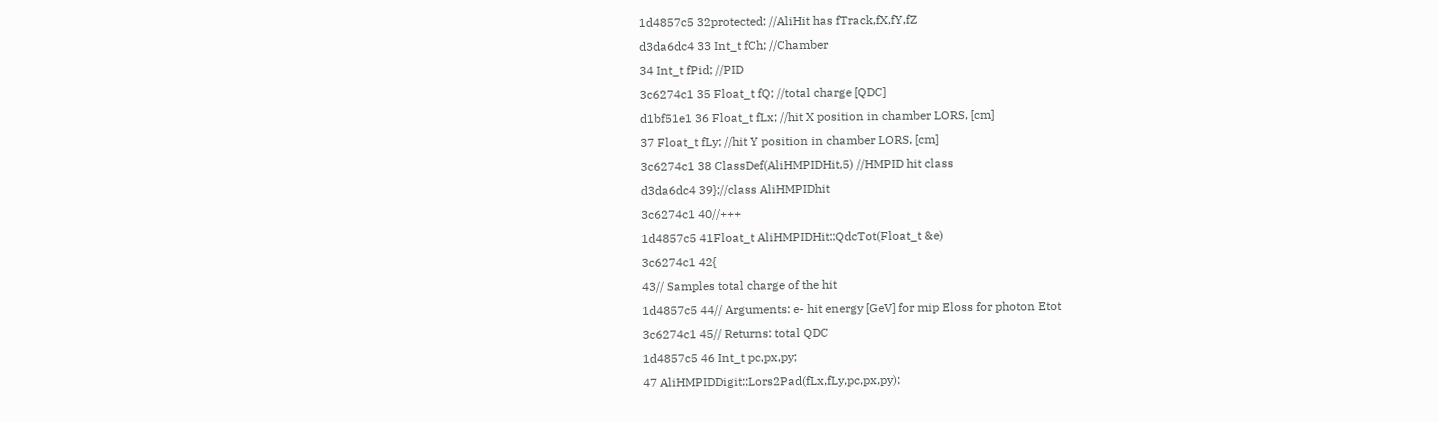1d4857c5 32protected: //AliHit has fTrack,fX,fY,fZ
d3da6dc4 33 Int_t fCh; //Chamber
34 Int_t fPid; //PID
3c6274c1 35 Float_t fQ; //total charge [QDC]
d1bf51e1 36 Float_t fLx; //hit X position in chamber LORS, [cm]
37 Float_t fLy; //hit Y position in chamber LORS, [cm]
3c6274c1 38 ClassDef(AliHMPIDHit,5) //HMPID hit class
d3da6dc4 39};//class AliHMPIDhit
3c6274c1 40//+++
1d4857c5 41Float_t AliHMPIDHit::QdcTot(Float_t &e)
3c6274c1 42{
43// Samples total charge of the hit
1d4857c5 44// Arguments: e- hit energy [GeV] for mip Eloss for photon Etot
3c6274c1 45// Returns: total QDC
1d4857c5 46 Int_t pc,px,py;
47 AliHMPIDDigit::Lors2Pad(fLx,fLy,pc,px,py);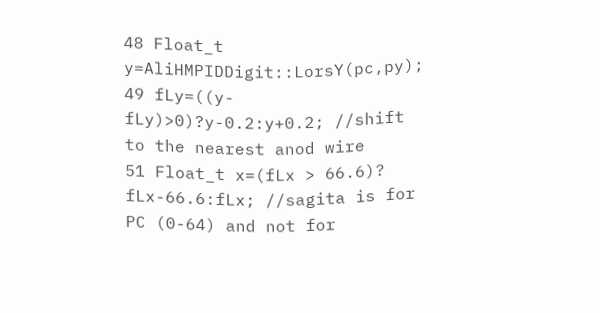48 Float_t y=AliHMPIDDigit::LorsY(pc,py);
49 fLy=((y-fLy)>0)?y-0.2:y+0.2; //shift to the nearest anod wire
51 Float_t x=(fLx > 66.6)? fLx-66.6:fLx; //sagita is for PC (0-64) and not for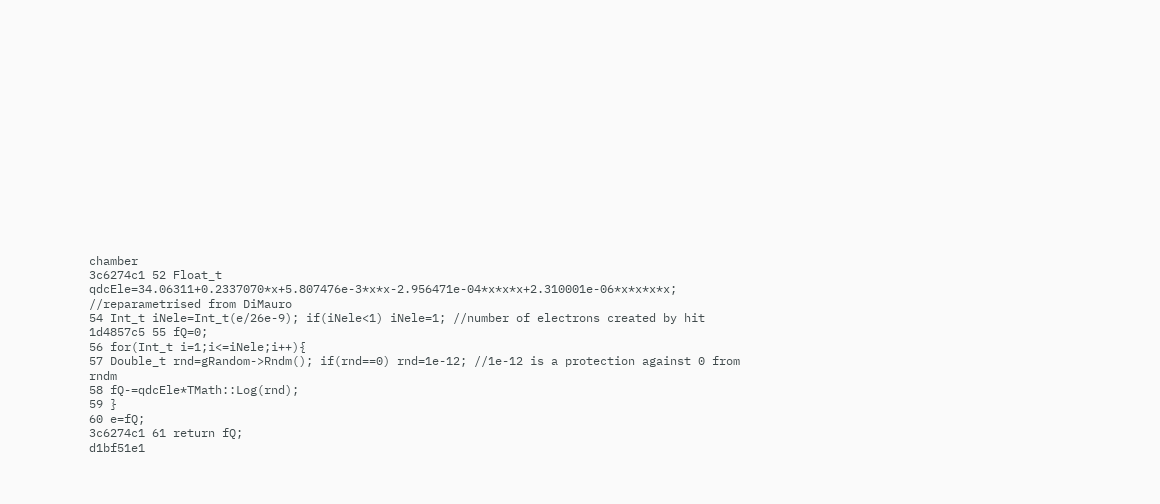chamber
3c6274c1 52 Float_t qdcEle=34.06311+0.2337070*x+5.807476e-3*x*x-2.956471e-04*x*x*x+2.310001e-06*x*x*x*x; //reparametrised from DiMauro
54 Int_t iNele=Int_t(e/26e-9); if(iNele<1) iNele=1; //number of electrons created by hit
1d4857c5 55 fQ=0;
56 for(Int_t i=1;i<=iNele;i++){
57 Double_t rnd=gRandom->Rndm(); if(rnd==0) rnd=1e-12; //1e-12 is a protection against 0 from rndm
58 fQ-=qdcEle*TMath::Log(rnd);
59 }
60 e=fQ;
3c6274c1 61 return fQ;
d1bf51e1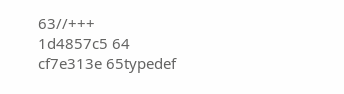63//+++
1d4857c5 64
cf7e313e 65typedef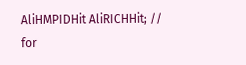AliHMPIDHit AliRICHHit; // for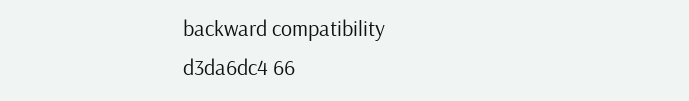backward compatibility
d3da6dc4 66